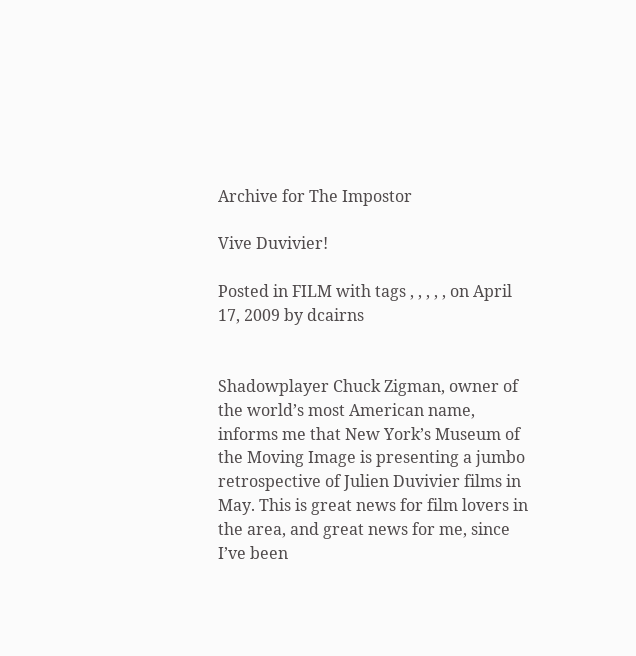Archive for The Impostor

Vive Duvivier!

Posted in FILM with tags , , , , , on April 17, 2009 by dcairns


Shadowplayer Chuck Zigman, owner of the world’s most American name, informs me that New York’s Museum of the Moving Image is presenting a jumbo retrospective of Julien Duvivier films in May. This is great news for film lovers in the area, and great news for me, since I’ve been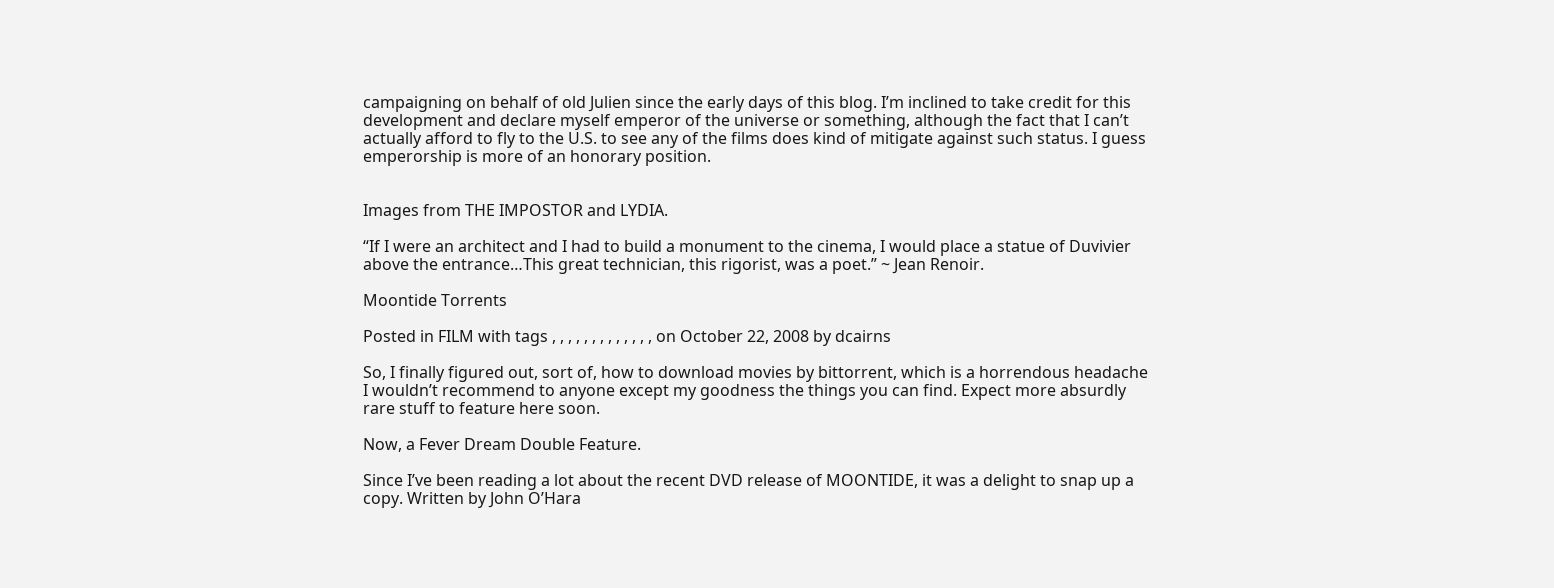campaigning on behalf of old Julien since the early days of this blog. I’m inclined to take credit for this development and declare myself emperor of the universe or something, although the fact that I can’t actually afford to fly to the U.S. to see any of the films does kind of mitigate against such status. I guess emperorship is more of an honorary position.


Images from THE IMPOSTOR and LYDIA.

“If I were an architect and I had to build a monument to the cinema, I would place a statue of Duvivier above the entrance…This great technician, this rigorist, was a poet.” ~ Jean Renoir.

Moontide Torrents

Posted in FILM with tags , , , , , , , , , , , , , on October 22, 2008 by dcairns

So, I finally figured out, sort of, how to download movies by bittorrent, which is a horrendous headache I wouldn’t recommend to anyone except my goodness the things you can find. Expect more absurdly rare stuff to feature here soon.

Now, a Fever Dream Double Feature.

Since I’ve been reading a lot about the recent DVD release of MOONTIDE, it was a delight to snap up a copy. Written by John O’Hara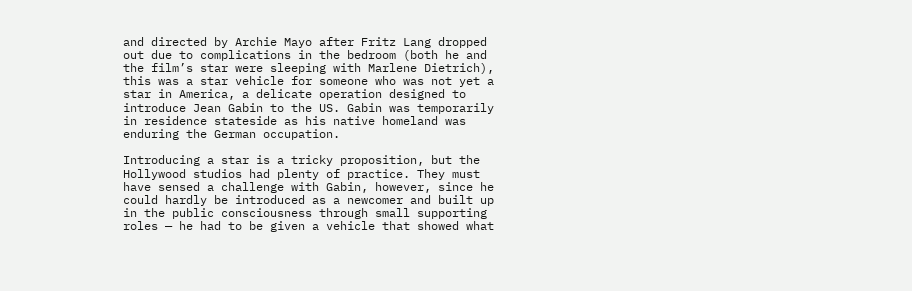and directed by Archie Mayo after Fritz Lang dropped out due to complications in the bedroom (both he and the film’s star were sleeping with Marlene Dietrich), this was a star vehicle for someone who was not yet a star in America, a delicate operation designed to introduce Jean Gabin to the US. Gabin was temporarily in residence stateside as his native homeland was enduring the German occupation.

Introducing a star is a tricky proposition, but the Hollywood studios had plenty of practice. They must have sensed a challenge with Gabin, however, since he could hardly be introduced as a newcomer and built up in the public consciousness through small supporting roles — he had to be given a vehicle that showed what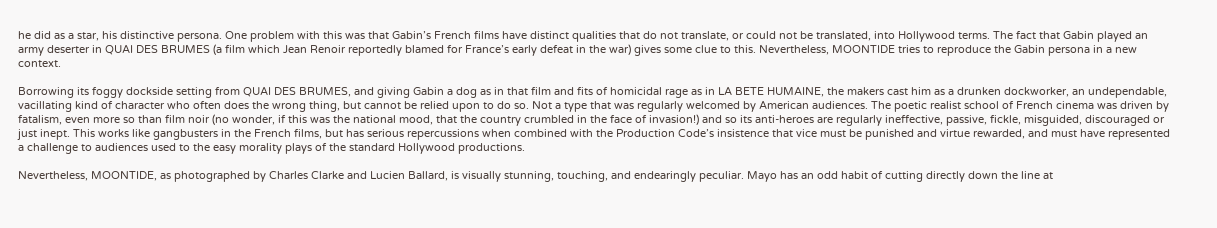he did as a star, his distinctive persona. One problem with this was that Gabin’s French films have distinct qualities that do not translate, or could not be translated, into Hollywood terms. The fact that Gabin played an army deserter in QUAI DES BRUMES (a film which Jean Renoir reportedly blamed for France’s early defeat in the war) gives some clue to this. Nevertheless, MOONTIDE tries to reproduce the Gabin persona in a new context.

Borrowing its foggy dockside setting from QUAI DES BRUMES, and giving Gabin a dog as in that film and fits of homicidal rage as in LA BETE HUMAINE, the makers cast him as a drunken dockworker, an undependable, vacillating kind of character who often does the wrong thing, but cannot be relied upon to do so. Not a type that was regularly welcomed by American audiences. The poetic realist school of French cinema was driven by fatalism, even more so than film noir (no wonder, if this was the national mood, that the country crumbled in the face of invasion!) and so its anti-heroes are regularly ineffective, passive, fickle, misguided, discouraged or just inept. This works like gangbusters in the French films, but has serious repercussions when combined with the Production Code’s insistence that vice must be punished and virtue rewarded, and must have represented a challenge to audiences used to the easy morality plays of the standard Hollywood productions.

Nevertheless, MOONTIDE, as photographed by Charles Clarke and Lucien Ballard, is visually stunning, touching, and endearingly peculiar. Mayo has an odd habit of cutting directly down the line at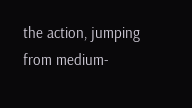the action, jumping from medium-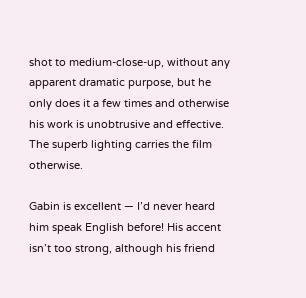shot to medium-close-up, without any apparent dramatic purpose, but he only does it a few times and otherwise his work is unobtrusive and effective. The superb lighting carries the film otherwise.

Gabin is excellent — I’d never heard him speak English before! His accent isn’t too strong, although his friend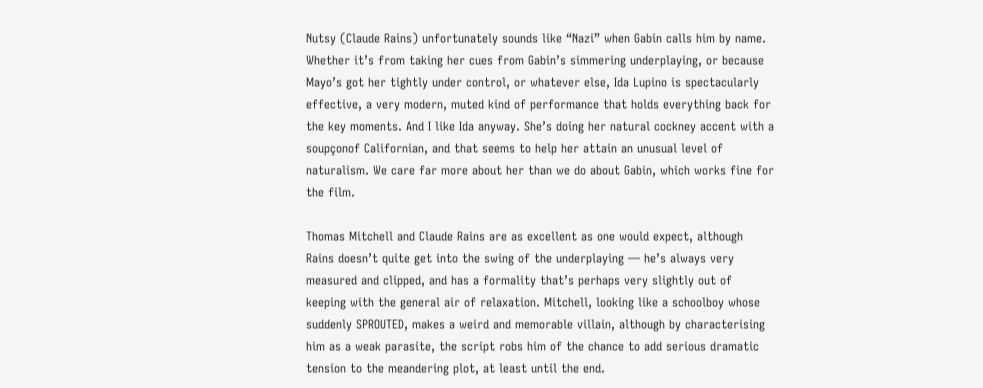Nutsy (Claude Rains) unfortunately sounds like “Nazi” when Gabin calls him by name. Whether it’s from taking her cues from Gabin’s simmering underplaying, or because Mayo’s got her tightly under control, or whatever else, Ida Lupino is spectacularly effective, a very modern, muted kind of performance that holds everything back for the key moments. And I like Ida anyway. She’s doing her natural cockney accent with a soupçonof Californian, and that seems to help her attain an unusual level of naturalism. We care far more about her than we do about Gabin, which works fine for the film.

Thomas Mitchell and Claude Rains are as excellent as one would expect, although Rains doesn’t quite get into the swing of the underplaying — he’s always very measured and clipped, and has a formality that’s perhaps very slightly out of keeping with the general air of relaxation. Mitchell, looking like a schoolboy whose suddenly SPROUTED, makes a weird and memorable villain, although by characterising him as a weak parasite, the script robs him of the chance to add serious dramatic tension to the meandering plot, at least until the end.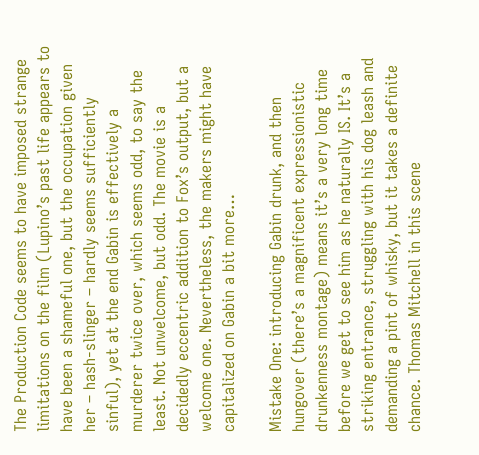The Production Code seems to have imposed strange limitations on the film (Lupino’s past life appears to have been a shameful one, but the occupation given her – hash-slinger – hardly seems sufficiently sinful), yet at the end Gabin is effectively a murderer twice over, which seems odd, to say the least. Not unwelcome, but odd. The movie is a decidedly eccentric addition to Fox’s output, but a welcome one. Nevertheless, the makers might have capitalized on Gabin a bit more…

Mistake One: introducing Gabin drunk, and then hungover (there’s a magnificent expressionistic drunkenness montage) means it’s a very long time before we get to see him as he naturally IS. It’s a striking entrance, struggling with his dog leash and demanding a pint of whisky, but it takes a definite chance. Thomas Mitchell in this scene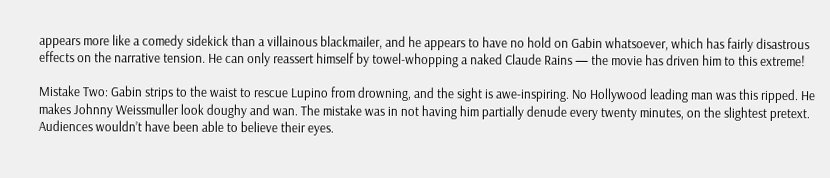appears more like a comedy sidekick than a villainous blackmailer, and he appears to have no hold on Gabin whatsoever, which has fairly disastrous effects on the narrative tension. He can only reassert himself by towel-whopping a naked Claude Rains — the movie has driven him to this extreme!

Mistake Two: Gabin strips to the waist to rescue Lupino from drowning, and the sight is awe-inspiring. No Hollywood leading man was this ripped. He makes Johnny Weissmuller look doughy and wan. The mistake was in not having him partially denude every twenty minutes, on the slightest pretext. Audiences wouldn’t have been able to believe their eyes.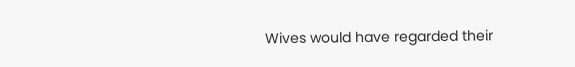Wives would have regarded their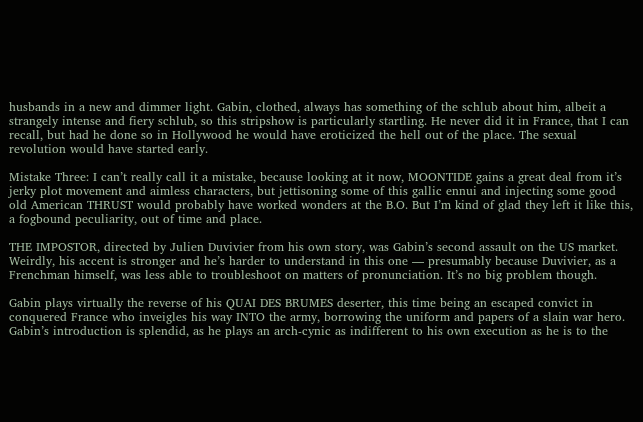husbands in a new and dimmer light. Gabin, clothed, always has something of the schlub about him, albeit a strangely intense and fiery schlub, so this stripshow is particularly startling. He never did it in France, that I can recall, but had he done so in Hollywood he would have eroticized the hell out of the place. The sexual revolution would have started early.

Mistake Three: I can’t really call it a mistake, because looking at it now, MOONTIDE gains a great deal from it’s jerky plot movement and aimless characters, but jettisoning some of this gallic ennui and injecting some good old American THRUST would probably have worked wonders at the B.O. But I’m kind of glad they left it like this, a fogbound peculiarity, out of time and place.

THE IMPOSTOR, directed by Julien Duvivier from his own story, was Gabin’s second assault on the US market. Weirdly, his accent is stronger and he’s harder to understand in this one — presumably because Duvivier, as a Frenchman himself, was less able to troubleshoot on matters of pronunciation. It’s no big problem though.

Gabin plays virtually the reverse of his QUAI DES BRUMES deserter, this time being an escaped convict in conquered France who inveigles his way INTO the army, borrowing the uniform and papers of a slain war hero. Gabin’s introduction is splendid, as he plays an arch-cynic as indifferent to his own execution as he is to the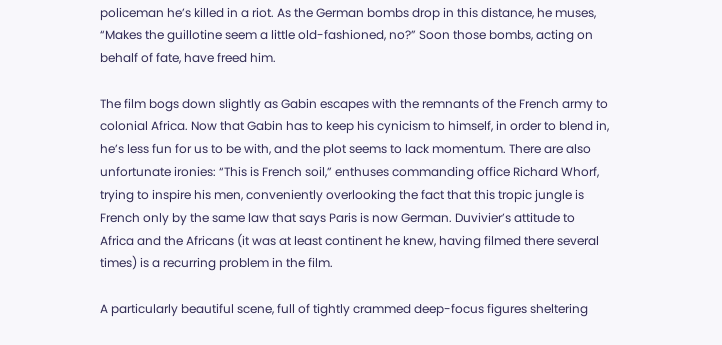policeman he’s killed in a riot. As the German bombs drop in this distance, he muses, “Makes the guillotine seem a little old-fashioned, no?” Soon those bombs, acting on behalf of fate, have freed him.

The film bogs down slightly as Gabin escapes with the remnants of the French army to colonial Africa. Now that Gabin has to keep his cynicism to himself, in order to blend in, he’s less fun for us to be with, and the plot seems to lack momentum. There are also unfortunate ironies: “This is French soil,” enthuses commanding office Richard Whorf, trying to inspire his men, conveniently overlooking the fact that this tropic jungle is French only by the same law that says Paris is now German. Duvivier’s attitude to Africa and the Africans (it was at least continent he knew, having filmed there several times) is a recurring problem in the film.

A particularly beautiful scene, full of tightly crammed deep-focus figures sheltering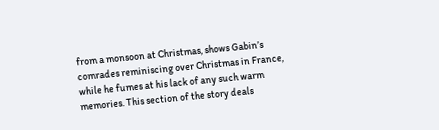from a monsoon at Christmas, shows Gabin’s comrades reminiscing over Christmas in France, while he fumes at his lack of any such warm memories. This section of the story deals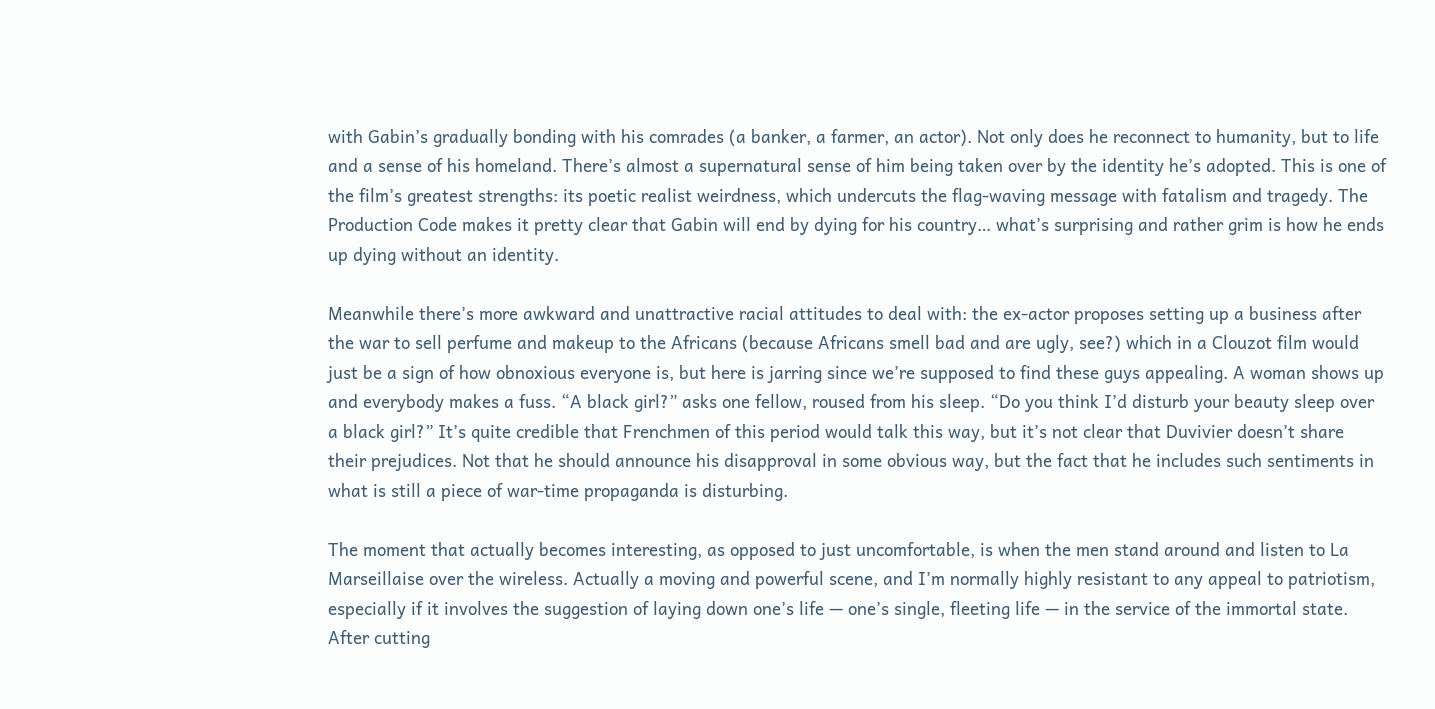with Gabin’s gradually bonding with his comrades (a banker, a farmer, an actor). Not only does he reconnect to humanity, but to life and a sense of his homeland. There’s almost a supernatural sense of him being taken over by the identity he’s adopted. This is one of the film’s greatest strengths: its poetic realist weirdness, which undercuts the flag-waving message with fatalism and tragedy. The Production Code makes it pretty clear that Gabin will end by dying for his country… what’s surprising and rather grim is how he ends up dying without an identity.

Meanwhile there’s more awkward and unattractive racial attitudes to deal with: the ex-actor proposes setting up a business after the war to sell perfume and makeup to the Africans (because Africans smell bad and are ugly, see?) which in a Clouzot film would just be a sign of how obnoxious everyone is, but here is jarring since we’re supposed to find these guys appealing. A woman shows up and everybody makes a fuss. “A black girl?” asks one fellow, roused from his sleep. “Do you think I’d disturb your beauty sleep over a black girl?” It’s quite credible that Frenchmen of this period would talk this way, but it’s not clear that Duvivier doesn’t share their prejudices. Not that he should announce his disapproval in some obvious way, but the fact that he includes such sentiments in what is still a piece of war-time propaganda is disturbing.

The moment that actually becomes interesting, as opposed to just uncomfortable, is when the men stand around and listen to La Marseillaise over the wireless. Actually a moving and powerful scene, and I’m normally highly resistant to any appeal to patriotism, especially if it involves the suggestion of laying down one’s life — one’s single, fleeting life — in the service of the immortal state. After cutting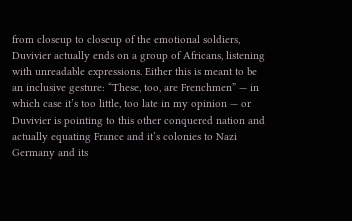from closeup to closeup of the emotional soldiers, Duvivier actually ends on a group of Africans, listening with unreadable expressions. Either this is meant to be an inclusive gesture: “These, too, are Frenchmen” — in which case it’s too little, too late in my opinion — or Duvivier is pointing to this other conquered nation and actually equating France and it’s colonies to Nazi Germany and its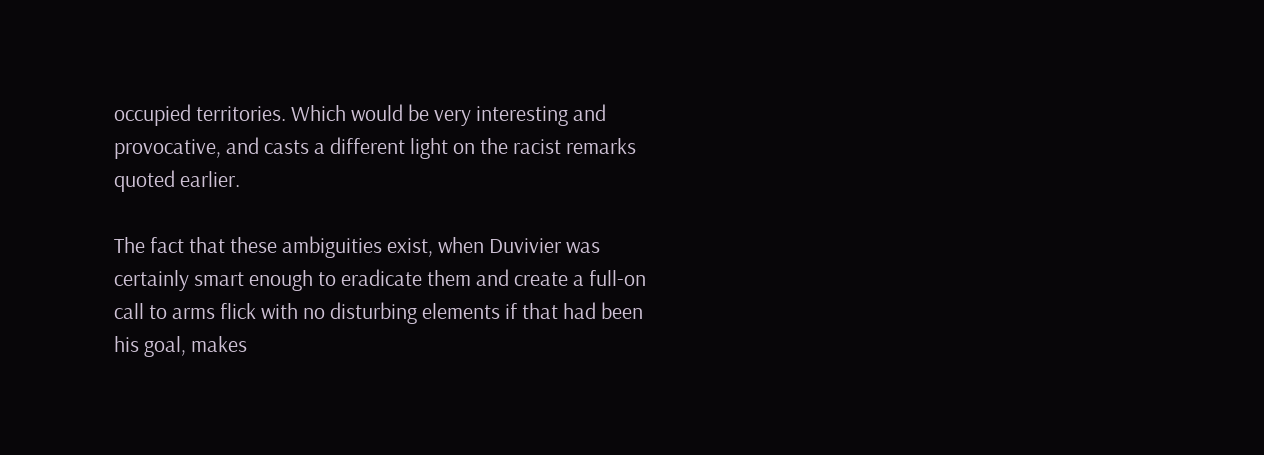occupied territories. Which would be very interesting and provocative, and casts a different light on the racist remarks quoted earlier.

The fact that these ambiguities exist, when Duvivier was certainly smart enough to eradicate them and create a full-on call to arms flick with no disturbing elements if that had been his goal, makes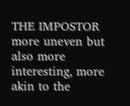THE IMPOSTOR more uneven but also more interesting, more akin to the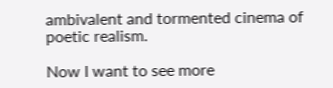ambivalent and tormented cinema of poetic realism.

Now I want to see more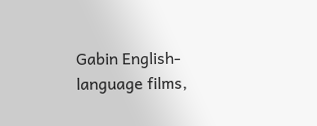Gabin English-language films,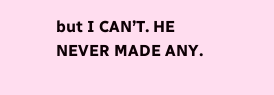but I CAN’T. HE NEVER MADE ANY.